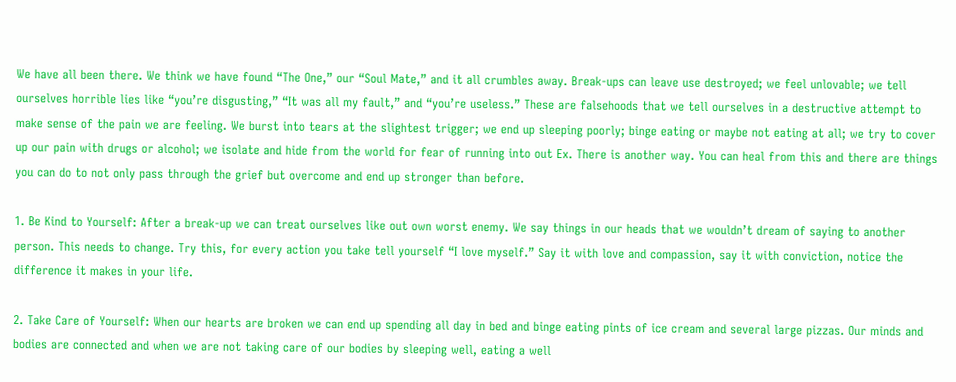We have all been there. We think we have found “The One,” our “Soul Mate,” and it all crumbles away. Break-ups can leave use destroyed; we feel unlovable; we tell ourselves horrible lies like “you’re disgusting,” “It was all my fault,” and “you’re useless.” These are falsehoods that we tell ourselves in a destructive attempt to make sense of the pain we are feeling. We burst into tears at the slightest trigger; we end up sleeping poorly; binge eating or maybe not eating at all; we try to cover up our pain with drugs or alcohol; we isolate and hide from the world for fear of running into out Ex. There is another way. You can heal from this and there are things you can do to not only pass through the grief but overcome and end up stronger than before.

1. Be Kind to Yourself: After a break-up we can treat ourselves like out own worst enemy. We say things in our heads that we wouldn’t dream of saying to another person. This needs to change. Try this, for every action you take tell yourself “I love myself.” Say it with love and compassion, say it with conviction, notice the difference it makes in your life.

2. Take Care of Yourself: When our hearts are broken we can end up spending all day in bed and binge eating pints of ice cream and several large pizzas. Our minds and bodies are connected and when we are not taking care of our bodies by sleeping well, eating a well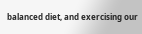balanced diet, and exercising our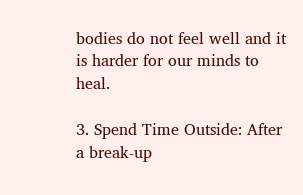bodies do not feel well and it is harder for our minds to heal.

3. Spend Time Outside: After a break-up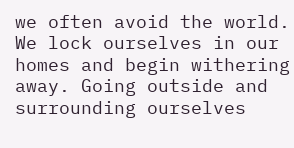we often avoid the world. We lock ourselves in our homes and begin withering away. Going outside and surrounding ourselves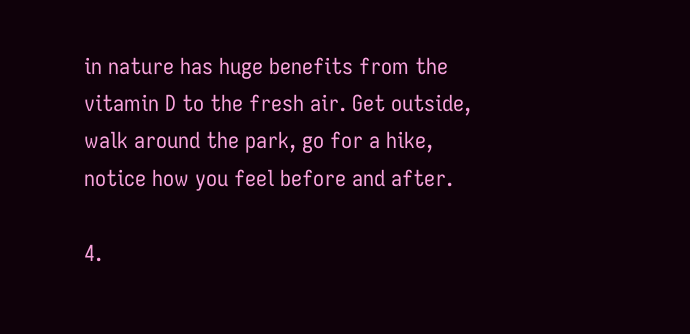in nature has huge benefits from the vitamin D to the fresh air. Get outside, walk around the park, go for a hike, notice how you feel before and after.

4.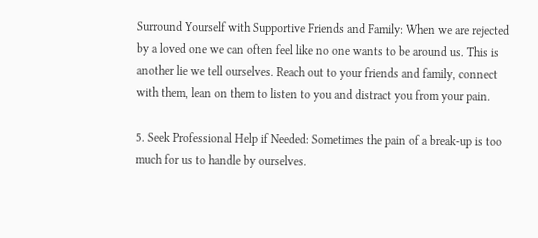Surround Yourself with Supportive Friends and Family: When we are rejected by a loved one we can often feel like no one wants to be around us. This is another lie we tell ourselves. Reach out to your friends and family, connect with them, lean on them to listen to you and distract you from your pain.

5. Seek Professional Help if Needed: Sometimes the pain of a break-up is too much for us to handle by ourselves.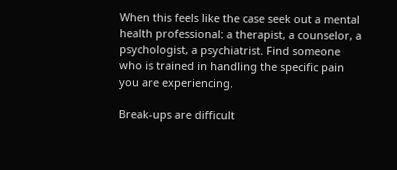When this feels like the case seek out a mental health professional: a therapist, a counselor, a psychologist, a psychiatrist. Find someone who is trained in handling the specific pain you are experiencing.

Break-ups are difficult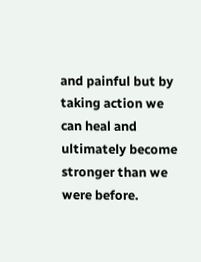and painful but by taking action we can heal and ultimately become stronger than we were before.